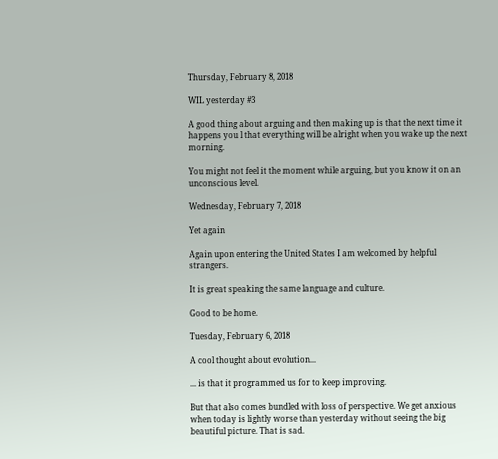Thursday, February 8, 2018

WIL yesterday #3

A good thing about arguing and then making up is that the next time it happens you l that everything will be alright when you wake up the next morning.

You might not feel it the moment while arguing, but you know it on an unconscious level.

Wednesday, February 7, 2018

Yet again

Again upon entering the United States I am welcomed by helpful strangers.

It is great speaking the same language and culture.

Good to be home.

Tuesday, February 6, 2018

A cool thought about evolution...

... is that it programmed us for to keep improving.

But that also comes bundled with loss of perspective. We get anxious when today is lightly worse than yesterday without seeing the big beautiful picture. That is sad.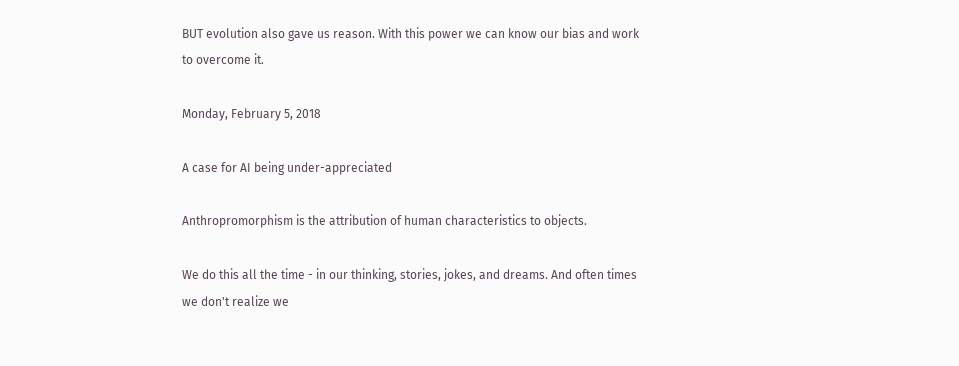BUT evolution also gave us reason. With this power we can know our bias and work to overcome it.

Monday, February 5, 2018

A case for AI being under-appreciated

Anthropromorphism is the attribution of human characteristics to objects.

We do this all the time - in our thinking, stories, jokes, and dreams. And often times we don't realize we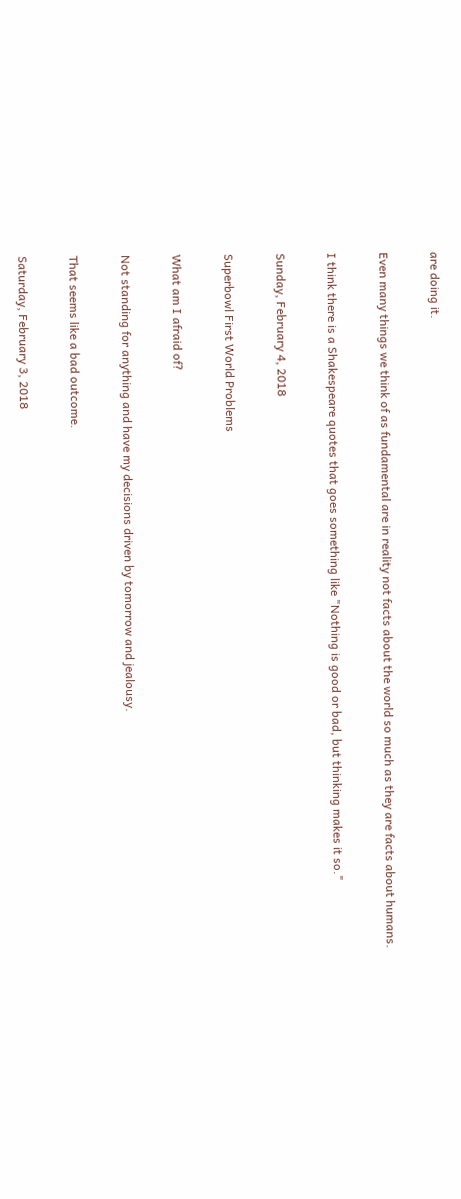are doing it.

Even many things we think of as fundamental are in reality not facts about the world so much as they are facts about humans.

I think there is a Shakespeare quotes that goes something like "Nothing is good or bad, but thinking makes it so."

Sunday, February 4, 2018

Superbowl First World Problems

What am I afraid of?

Not standing for anything and have my decisions driven by tomorrow and jealousy.

That seems like a bad outcome.

Saturday, February 3, 2018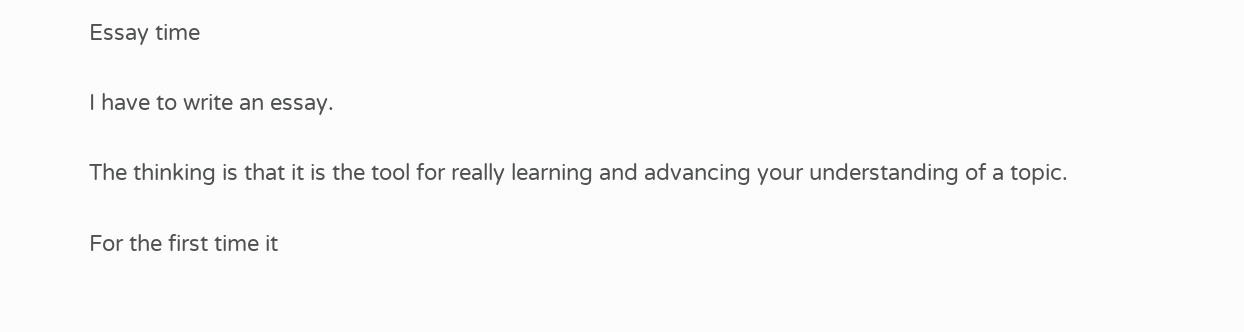Essay time

I have to write an essay.

The thinking is that it is the tool for really learning and advancing your understanding of a topic.

For the first time it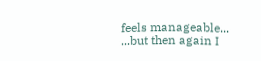feels manageable...
...but then again I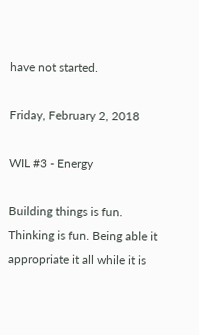have not started.

Friday, February 2, 2018

WIL #3 - Energy

Building things is fun. Thinking is fun. Being able it appropriate it all while it is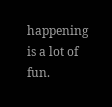happening is a lot of fun.